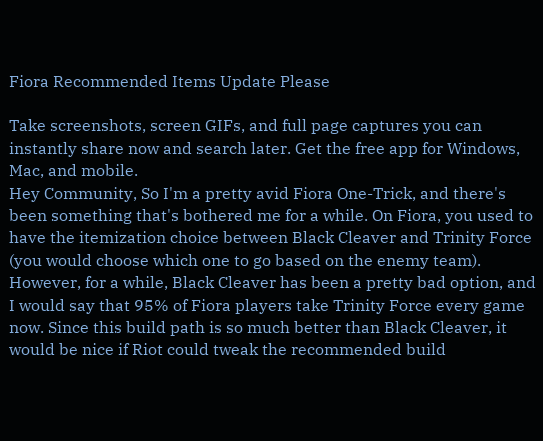Fiora Recommended Items Update Please

Take screenshots, screen GIFs, and full page captures you can instantly share now and search later. Get the free app for Windows, Mac, and mobile.
Hey Community, So I'm a pretty avid Fiora One-Trick, and there's been something that's bothered me for a while. On Fiora, you used to have the itemization choice between Black Cleaver and Trinity Force (you would choose which one to go based on the enemy team). However, for a while, Black Cleaver has been a pretty bad option, and I would say that 95% of Fiora players take Trinity Force every game now. Since this build path is so much better than Black Cleaver, it would be nice if Riot could tweak the recommended build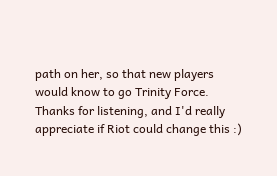path on her, so that new players would know to go Trinity Force. Thanks for listening, and I'd really appreciate if Riot could change this :)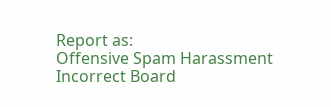Report as:
Offensive Spam Harassment Incorrect Board